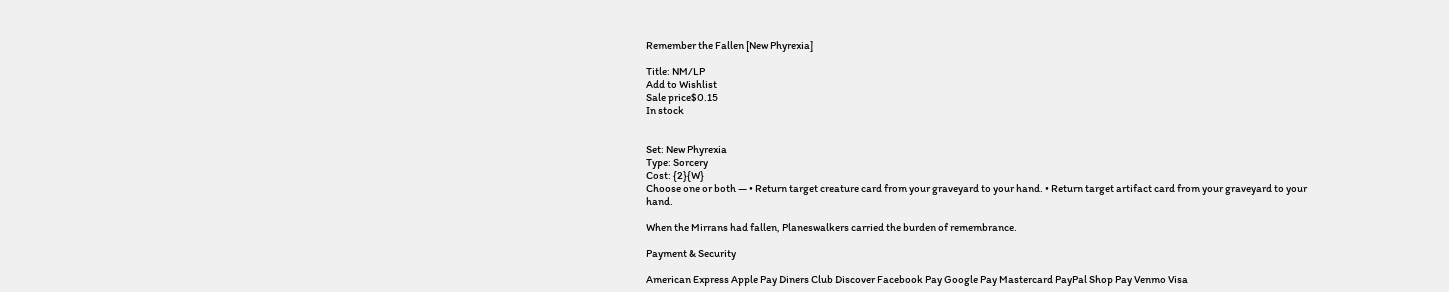Remember the Fallen [New Phyrexia]

Title: NM/LP
Add to Wishlist
Sale price$0.15
In stock


Set: New Phyrexia
Type: Sorcery
Cost: {2}{W}
Choose one or both — • Return target creature card from your graveyard to your hand. • Return target artifact card from your graveyard to your hand.

When the Mirrans had fallen, Planeswalkers carried the burden of remembrance.

Payment & Security

American Express Apple Pay Diners Club Discover Facebook Pay Google Pay Mastercard PayPal Shop Pay Venmo Visa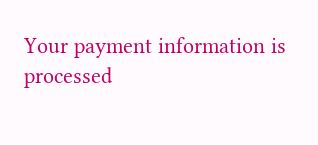Your payment information is processed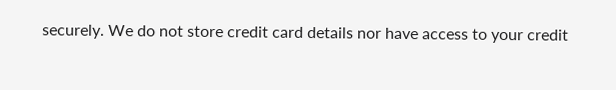securely. We do not store credit card details nor have access to your credit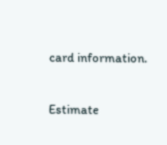card information.

Estimate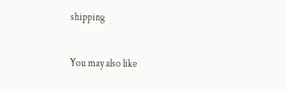shipping

You may also like